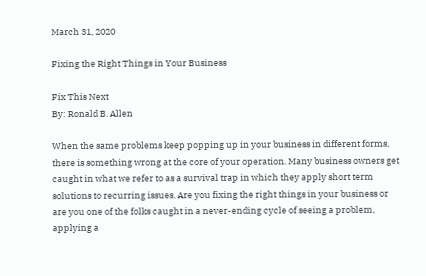March 31, 2020

Fixing the Right Things in Your Business

Fix This Next
By: Ronald B. Allen

When the same problems keep popping up in your business in different forms, there is something wrong at the core of your operation. Many business owners get caught in what we refer to as a survival trap in which they apply short term solutions to recurring issues. Are you fixing the right things in your business or are you one of the folks caught in a never-ending cycle of seeing a problem, applying a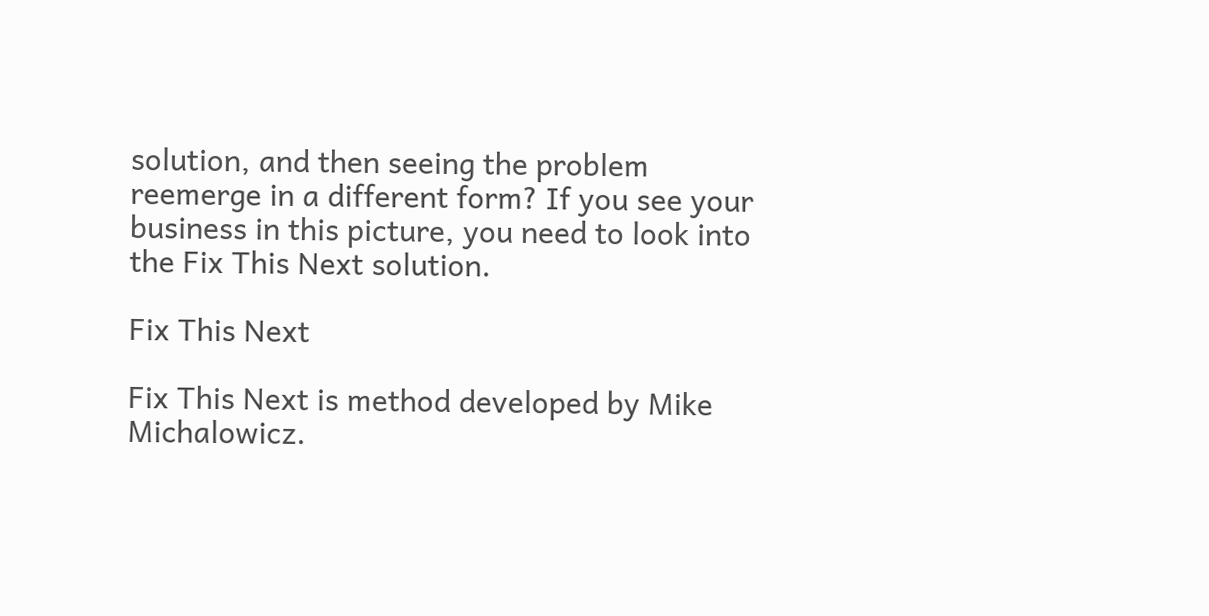solution, and then seeing the problem reemerge in a different form? If you see your business in this picture, you need to look into the Fix This Next solution.

Fix This Next

Fix This Next is method developed by Mike Michalowicz.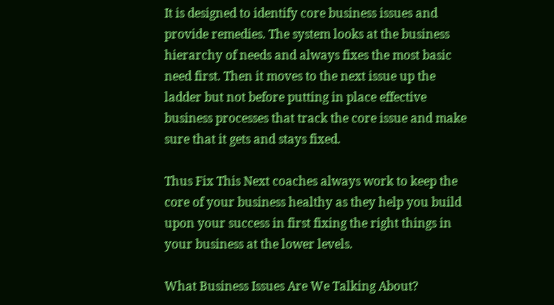It is designed to identify core business issues and provide remedies. The system looks at the business hierarchy of needs and always fixes the most basic need first. Then it moves to the next issue up the ladder but not before putting in place effective business processes that track the core issue and make sure that it gets and stays fixed.

Thus Fix This Next coaches always work to keep the core of your business healthy as they help you build upon your success in first fixing the right things in your business at the lower levels.

What Business Issues Are We Talking About?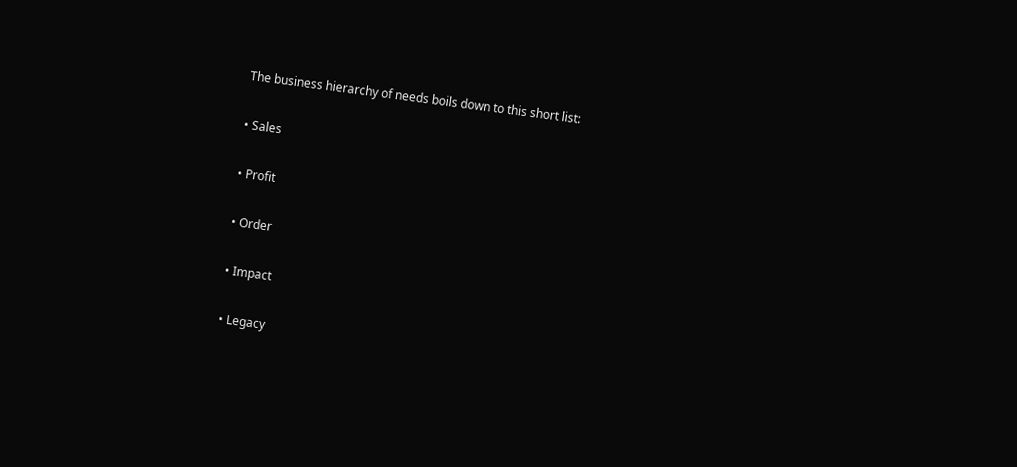The business hierarchy of needs boils down to this short list:

• Sales

• Profit

• Order

• Impact

• Legacy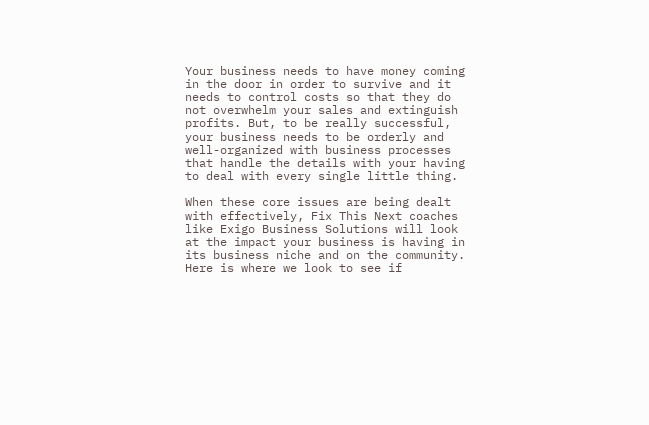Your business needs to have money coming in the door in order to survive and it needs to control costs so that they do not overwhelm your sales and extinguish profits. But, to be really successful, your business needs to be orderly and well-organized with business processes that handle the details with your having to deal with every single little thing.

When these core issues are being dealt with effectively, Fix This Next coaches like Exigo Business Solutions will look at the impact your business is having in its business niche and on the community. Here is where we look to see if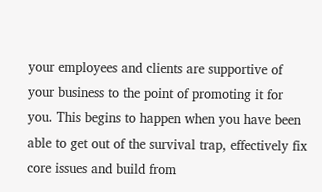your employees and clients are supportive of your business to the point of promoting it for you. This begins to happen when you have been able to get out of the survival trap, effectively fix core issues and build from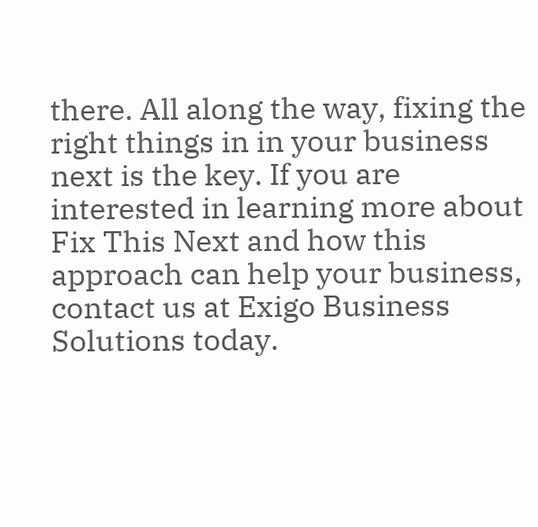there. All along the way, fixing the right things in in your business next is the key. If you are interested in learning more about Fix This Next and how this approach can help your business, contact us at Exigo Business Solutions today.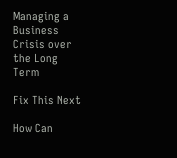Managing a Business Crisis over the Long Term

Fix This Next

How Can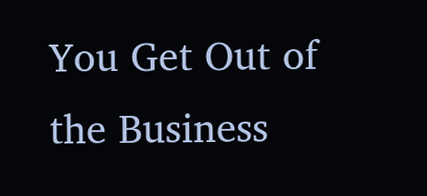You Get Out of the Business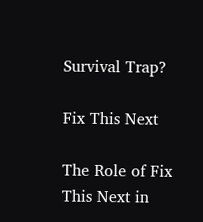Survival Trap?

Fix This Next

The Role of Fix This Next in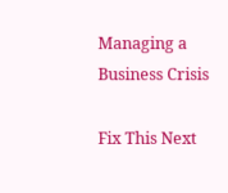Managing a Business Crisis

Fix This Next